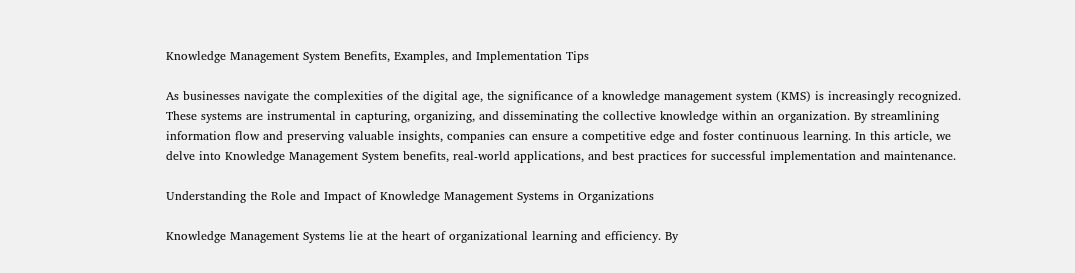Knowledge Management System Benefits, Examples, and Implementation Tips

As businesses navigate the complexities of the digital age, the significance of a knowledge management system (KMS) is increasingly recognized. These systems are instrumental in capturing, organizing, and disseminating the collective knowledge within an organization. By streamlining information flow and preserving valuable insights, companies can ensure a competitive edge and foster continuous learning. In this article, we delve into Knowledge Management System benefits, real-world applications, and best practices for successful implementation and maintenance.

Understanding the Role and Impact of Knowledge Management Systems in Organizations

Knowledge Management Systems lie at the heart of organizational learning and efficiency. By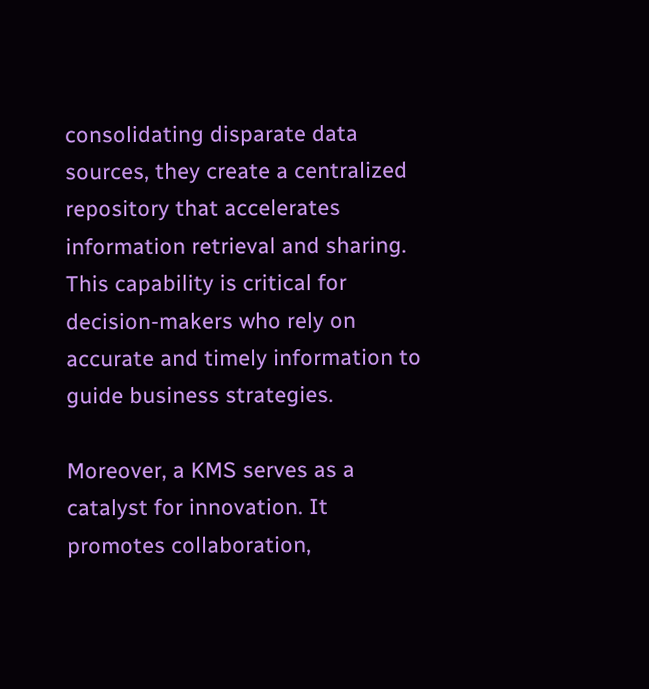consolidating disparate data sources, they create a centralized repository that accelerates information retrieval and sharing. This capability is critical for decision-makers who rely on accurate and timely information to guide business strategies.

Moreover, a KMS serves as a catalyst for innovation. It promotes collaboration,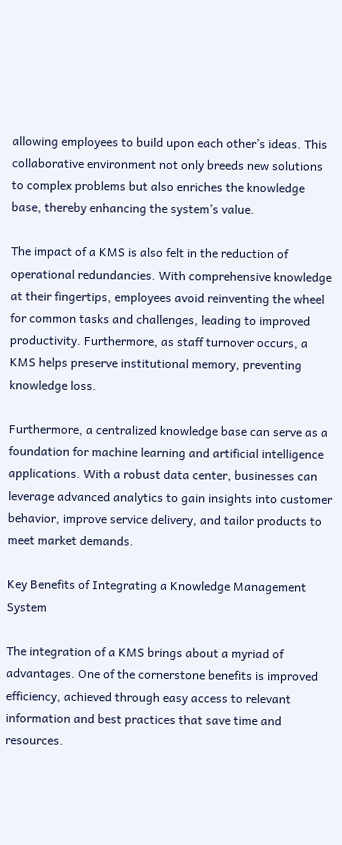allowing employees to build upon each other’s ideas. This collaborative environment not only breeds new solutions to complex problems but also enriches the knowledge base, thereby enhancing the system’s value.

The impact of a KMS is also felt in the reduction of operational redundancies. With comprehensive knowledge at their fingertips, employees avoid reinventing the wheel for common tasks and challenges, leading to improved productivity. Furthermore, as staff turnover occurs, a KMS helps preserve institutional memory, preventing knowledge loss.

Furthermore, a centralized knowledge base can serve as a foundation for machine learning and artificial intelligence applications. With a robust data center, businesses can leverage advanced analytics to gain insights into customer behavior, improve service delivery, and tailor products to meet market demands.

Key Benefits of Integrating a Knowledge Management System

The integration of a KMS brings about a myriad of advantages. One of the cornerstone benefits is improved efficiency, achieved through easy access to relevant information and best practices that save time and resources.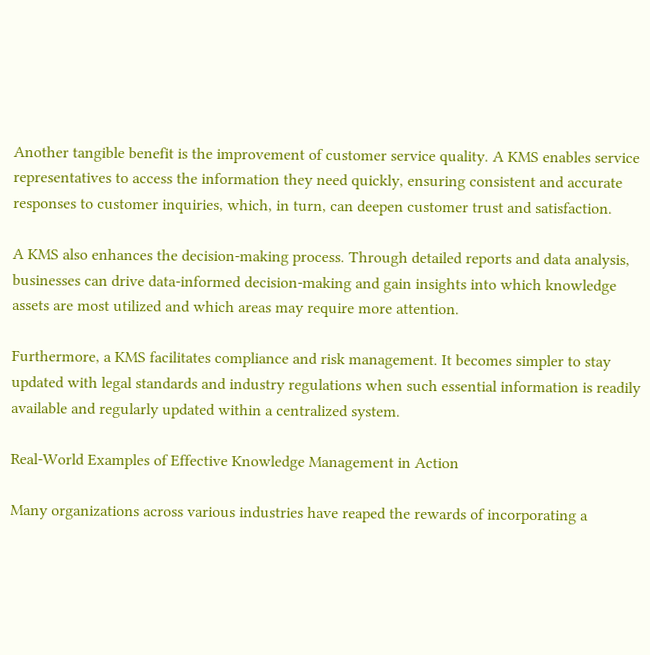Another tangible benefit is the improvement of customer service quality. A KMS enables service representatives to access the information they need quickly, ensuring consistent and accurate responses to customer inquiries, which, in turn, can deepen customer trust and satisfaction.

A KMS also enhances the decision-making process. Through detailed reports and data analysis, businesses can drive data-informed decision-making and gain insights into which knowledge assets are most utilized and which areas may require more attention.

Furthermore, a KMS facilitates compliance and risk management. It becomes simpler to stay updated with legal standards and industry regulations when such essential information is readily available and regularly updated within a centralized system.

Real-World Examples of Effective Knowledge Management in Action

Many organizations across various industries have reaped the rewards of incorporating a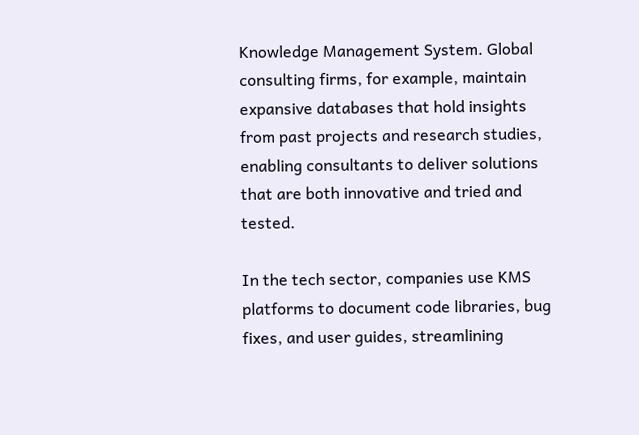Knowledge Management System. Global consulting firms, for example, maintain expansive databases that hold insights from past projects and research studies, enabling consultants to deliver solutions that are both innovative and tried and tested.

In the tech sector, companies use KMS platforms to document code libraries, bug fixes, and user guides, streamlining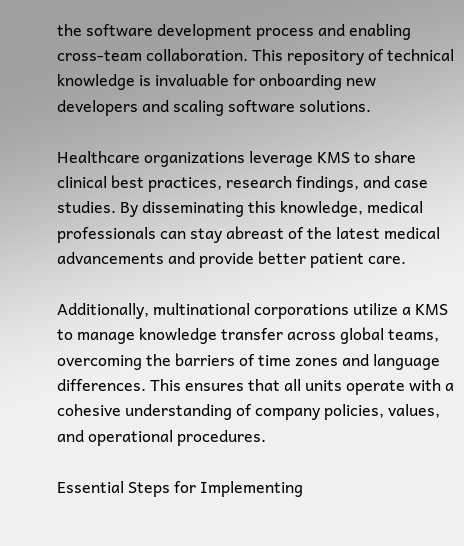the software development process and enabling cross-team collaboration. This repository of technical knowledge is invaluable for onboarding new developers and scaling software solutions.

Healthcare organizations leverage KMS to share clinical best practices, research findings, and case studies. By disseminating this knowledge, medical professionals can stay abreast of the latest medical advancements and provide better patient care.

Additionally, multinational corporations utilize a KMS to manage knowledge transfer across global teams, overcoming the barriers of time zones and language differences. This ensures that all units operate with a cohesive understanding of company policies, values, and operational procedures.

Essential Steps for Implementing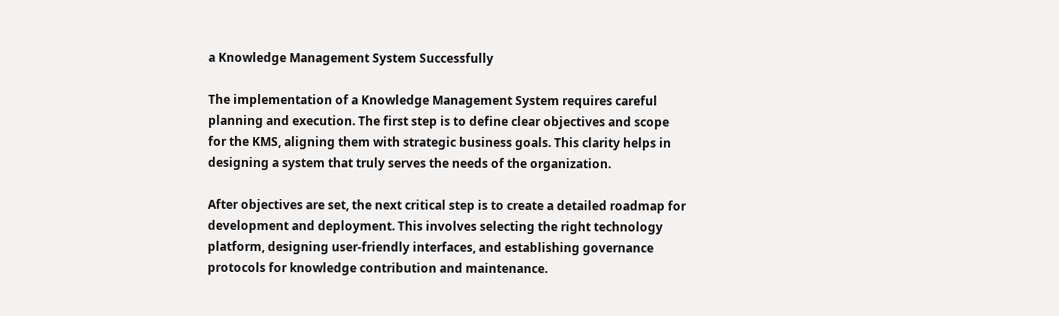a Knowledge Management System Successfully

The implementation of a Knowledge Management System requires careful planning and execution. The first step is to define clear objectives and scope for the KMS, aligning them with strategic business goals. This clarity helps in designing a system that truly serves the needs of the organization.

After objectives are set, the next critical step is to create a detailed roadmap for development and deployment. This involves selecting the right technology platform, designing user-friendly interfaces, and establishing governance protocols for knowledge contribution and maintenance.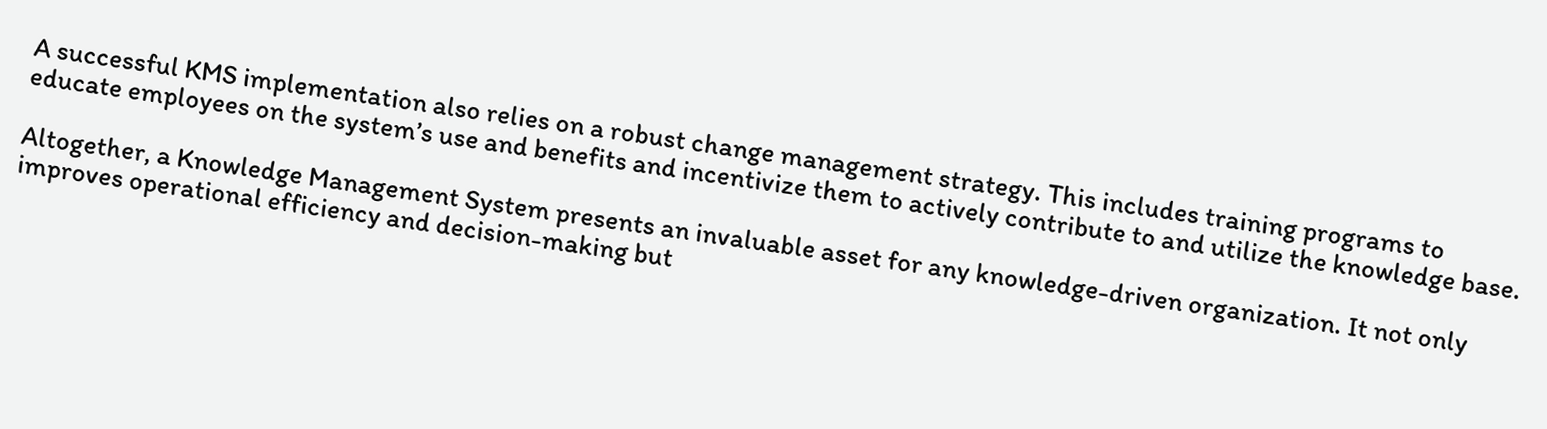A successful KMS implementation also relies on a robust change management strategy. This includes training programs to educate employees on the system’s use and benefits and incentivize them to actively contribute to and utilize the knowledge base.

Altogether, a Knowledge Management System presents an invaluable asset for any knowledge-driven organization. It not only improves operational efficiency and decision-making but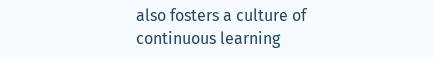also fosters a culture of continuous learning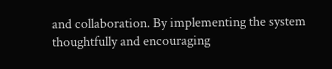and collaboration. By implementing the system thoughtfully and encouraging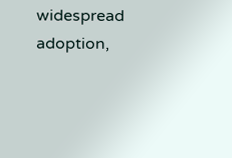widespread adoption,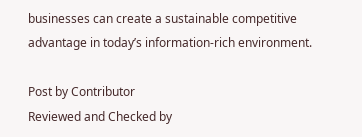businesses can create a sustainable competitive advantage in today’s information-rich environment.

Post by Contributor
Reviewed and Checked by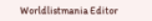Worldlistmania Editor